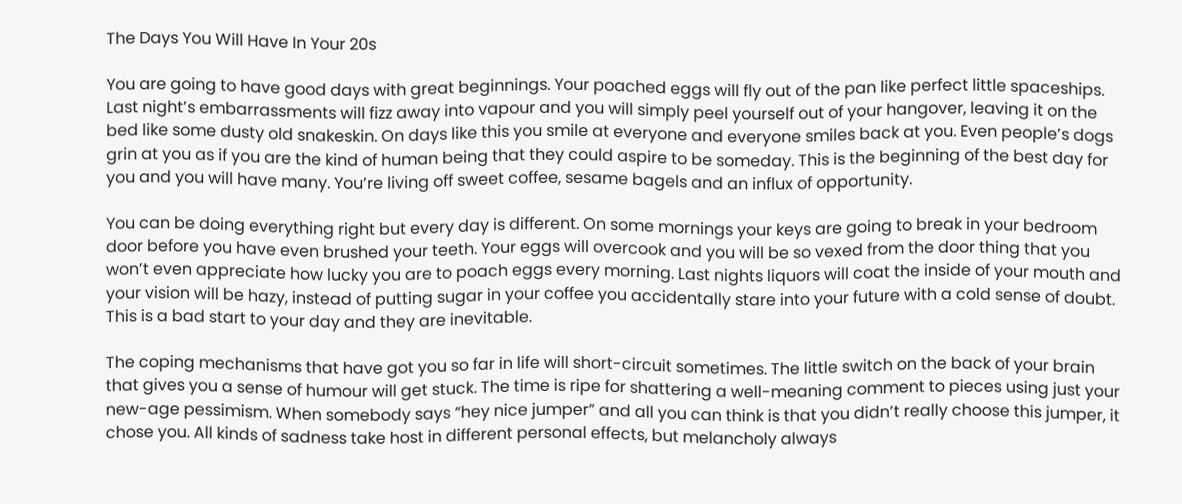The Days You Will Have In Your 20s

You are going to have good days with great beginnings. Your poached eggs will fly out of the pan like perfect little spaceships. Last night’s embarrassments will fizz away into vapour and you will simply peel yourself out of your hangover, leaving it on the bed like some dusty old snakeskin. On days like this you smile at everyone and everyone smiles back at you. Even people’s dogs grin at you as if you are the kind of human being that they could aspire to be someday. This is the beginning of the best day for you and you will have many. You’re living off sweet coffee, sesame bagels and an influx of opportunity.

You can be doing everything right but every day is different. On some mornings your keys are going to break in your bedroom door before you have even brushed your teeth. Your eggs will overcook and you will be so vexed from the door thing that you won’t even appreciate how lucky you are to poach eggs every morning. Last nights liquors will coat the inside of your mouth and your vision will be hazy, instead of putting sugar in your coffee you accidentally stare into your future with a cold sense of doubt. This is a bad start to your day and they are inevitable.

The coping mechanisms that have got you so far in life will short-circuit sometimes. The little switch on the back of your brain that gives you a sense of humour will get stuck. The time is ripe for shattering a well-meaning comment to pieces using just your new-age pessimism. When somebody says “hey nice jumper” and all you can think is that you didn’t really choose this jumper, it chose you. All kinds of sadness take host in different personal effects, but melancholy always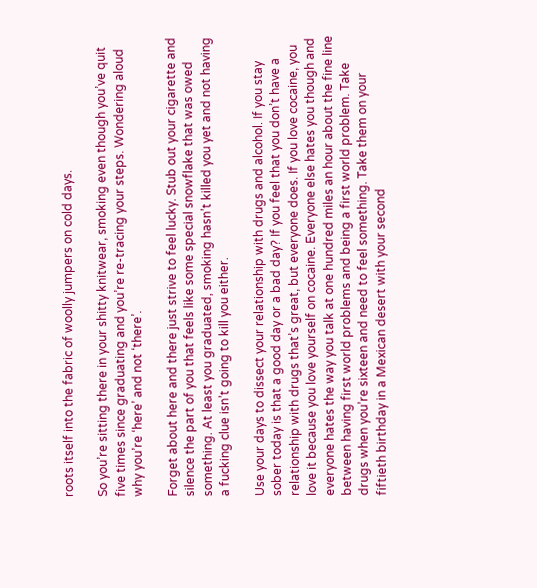roots itself into the fabric of woolly jumpers on cold days.

So you’re sitting there in your shitty knitwear, smoking even though you’ve quit five times since graduating and you’re re-tracing your steps. Wondering aloud why you’re ‘here’ and not ‘there’.

Forget about here and there just strive to feel lucky. Stub out your cigarette and silence the part of you that feels like some special snowflake that was owed something. At least you graduated, smoking hasn’t killed you yet and not having a fucking clue isn’t going to kill you either.

Use your days to dissect your relationship with drugs and alcohol. If you stay sober today is that a good day or a bad day? If you feel that you don’t have a relationship with drugs that’s great, but everyone does. If you love cocaine, you love it because you love yourself on cocaine. Everyone else hates you though and everyone hates the way you talk at one hundred miles an hour about the fine line between having first world problems and being a first world problem. Take drugs when you’re sixteen and need to feel something. Take them on your fiftieth birthday in a Mexican desert with your second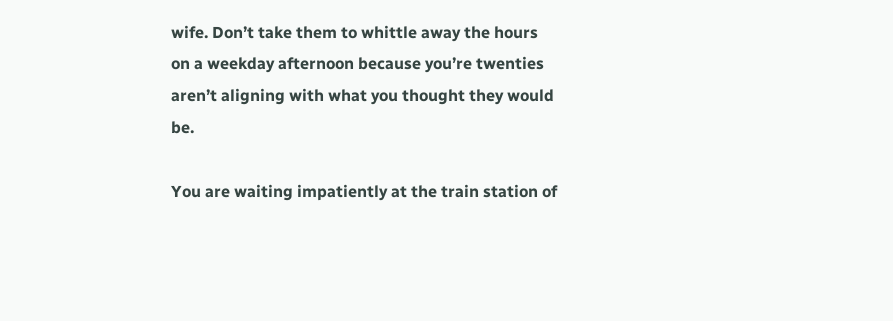wife. Don’t take them to whittle away the hours on a weekday afternoon because you’re twenties aren’t aligning with what you thought they would be.

You are waiting impatiently at the train station of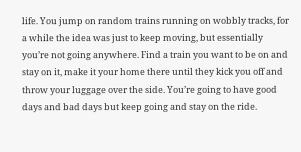life. You jump on random trains running on wobbly tracks, for a while the idea was just to keep moving, but essentially you’re not going anywhere. Find a train you want to be on and stay on it, make it your home there until they kick you off and throw your luggage over the side. You’re going to have good days and bad days but keep going and stay on the ride.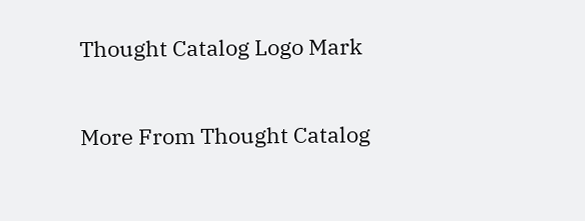Thought Catalog Logo Mark

More From Thought Catalog